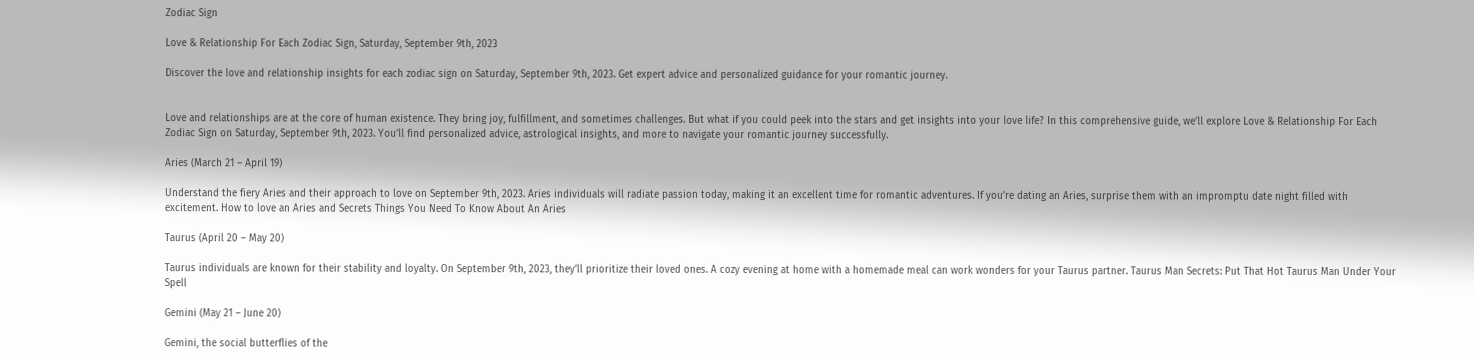Zodiac Sign

Love & Relationship For Each Zodiac Sign, Saturday, September 9th, 2023

Discover the love and relationship insights for each zodiac sign on Saturday, September 9th, 2023. Get expert advice and personalized guidance for your romantic journey.


Love and relationships are at the core of human existence. They bring joy, fulfillment, and sometimes challenges. But what if you could peek into the stars and get insights into your love life? In this comprehensive guide, we’ll explore Love & Relationship For Each Zodiac Sign on Saturday, September 9th, 2023. You’ll find personalized advice, astrological insights, and more to navigate your romantic journey successfully.

Aries (March 21 – April 19)

Understand the fiery Aries and their approach to love on September 9th, 2023. Aries individuals will radiate passion today, making it an excellent time for romantic adventures. If you’re dating an Aries, surprise them with an impromptu date night filled with excitement. How to love an Aries and Secrets Things You Need To Know About An Aries

Taurus (April 20 – May 20)

Taurus individuals are known for their stability and loyalty. On September 9th, 2023, they’ll prioritize their loved ones. A cozy evening at home with a homemade meal can work wonders for your Taurus partner. Taurus Man Secrets: Put That Hot Taurus Man Under Your Spell

Gemini (May 21 – June 20)

Gemini, the social butterflies of the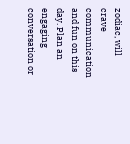zodiac, will crave communication and fun on this day. Plan an engaging conversation or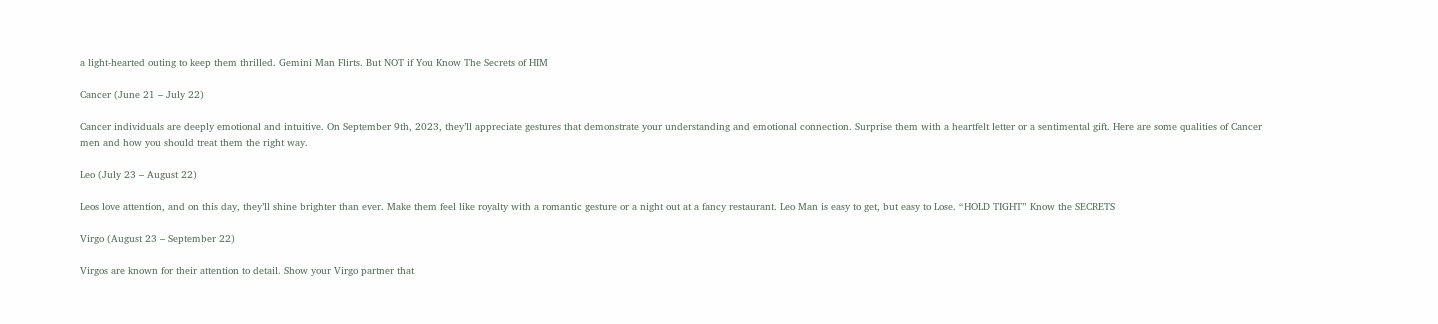a light-hearted outing to keep them thrilled. Gemini Man Flirts. But NOT if You Know The Secrets of HIM

Cancer (June 21 – July 22)

Cancer individuals are deeply emotional and intuitive. On September 9th, 2023, they’ll appreciate gestures that demonstrate your understanding and emotional connection. Surprise them with a heartfelt letter or a sentimental gift. Here are some qualities of Cancer men and how you should treat them the right way.

Leo (July 23 – August 22)

Leos love attention, and on this day, they’ll shine brighter than ever. Make them feel like royalty with a romantic gesture or a night out at a fancy restaurant. Leo Man is easy to get, but easy to Lose. “HOLD TIGHT” Know the SECRETS

Virgo (August 23 – September 22)

Virgos are known for their attention to detail. Show your Virgo partner that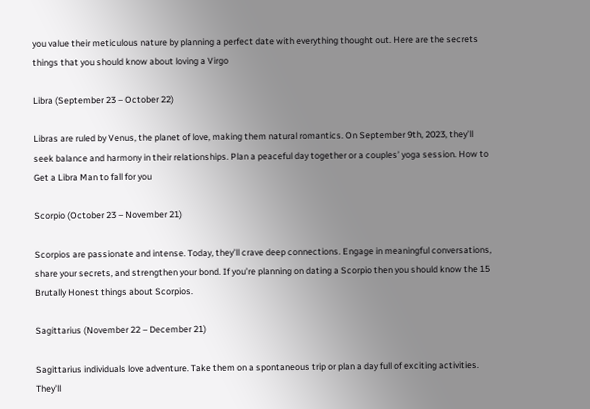you value their meticulous nature by planning a perfect date with everything thought out. Here are the secrets things that you should know about loving a Virgo

Libra (September 23 – October 22)

Libras are ruled by Venus, the planet of love, making them natural romantics. On September 9th, 2023, they’ll seek balance and harmony in their relationships. Plan a peaceful day together or a couples’ yoga session. How to Get a Libra Man to fall for you

Scorpio (October 23 – November 21)

Scorpios are passionate and intense. Today, they’ll crave deep connections. Engage in meaningful conversations, share your secrets, and strengthen your bond. If you’re planning on dating a Scorpio then you should know the 15 Brutally Honest things about Scorpios.

Sagittarius (November 22 – December 21)

Sagittarius individuals love adventure. Take them on a spontaneous trip or plan a day full of exciting activities. They’ll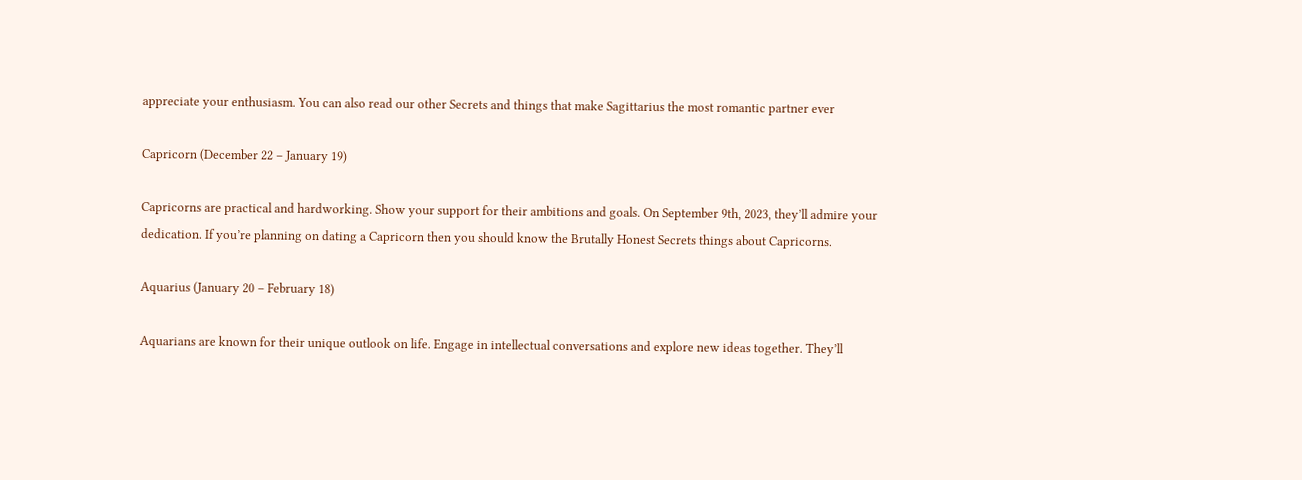appreciate your enthusiasm. You can also read our other Secrets and things that make Sagittarius the most romantic partner ever

Capricorn (December 22 – January 19)

Capricorns are practical and hardworking. Show your support for their ambitions and goals. On September 9th, 2023, they’ll admire your dedication. If you’re planning on dating a Capricorn then you should know the Brutally Honest Secrets things about Capricorns.

Aquarius (January 20 – February 18)

Aquarians are known for their unique outlook on life. Engage in intellectual conversations and explore new ideas together. They’ll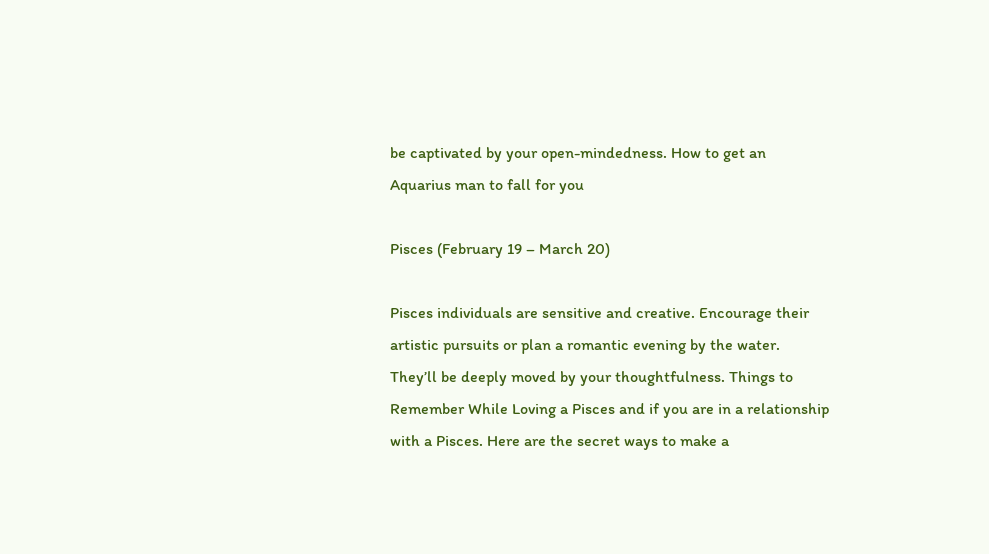be captivated by your open-mindedness. How to get an Aquarius man to fall for you

Pisces (February 19 – March 20)

Pisces individuals are sensitive and creative. Encourage their artistic pursuits or plan a romantic evening by the water. They’ll be deeply moved by your thoughtfulness. Things to Remember While Loving a Pisces and if you are in a relationship with a Pisces. Here are the secret ways to make a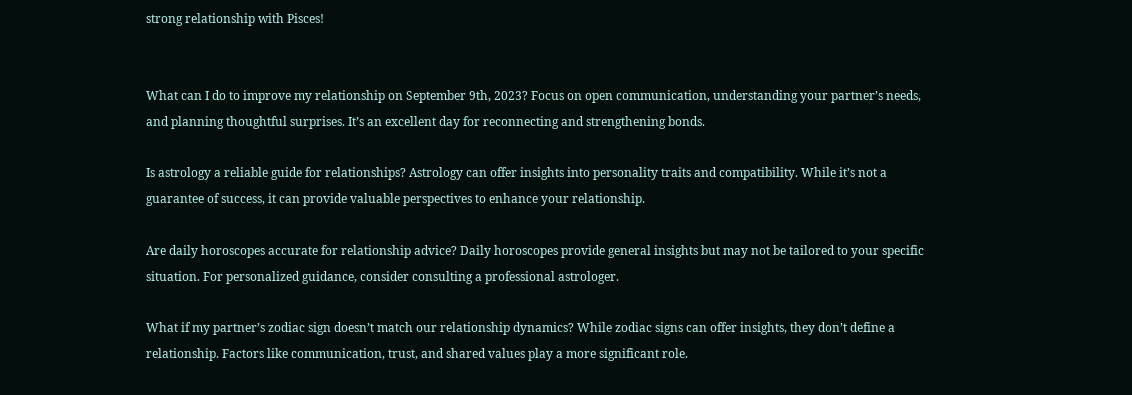strong relationship with Pisces!


What can I do to improve my relationship on September 9th, 2023? Focus on open communication, understanding your partner’s needs, and planning thoughtful surprises. It’s an excellent day for reconnecting and strengthening bonds.

Is astrology a reliable guide for relationships? Astrology can offer insights into personality traits and compatibility. While it’s not a guarantee of success, it can provide valuable perspectives to enhance your relationship.

Are daily horoscopes accurate for relationship advice? Daily horoscopes provide general insights but may not be tailored to your specific situation. For personalized guidance, consider consulting a professional astrologer.

What if my partner’s zodiac sign doesn’t match our relationship dynamics? While zodiac signs can offer insights, they don’t define a relationship. Factors like communication, trust, and shared values play a more significant role.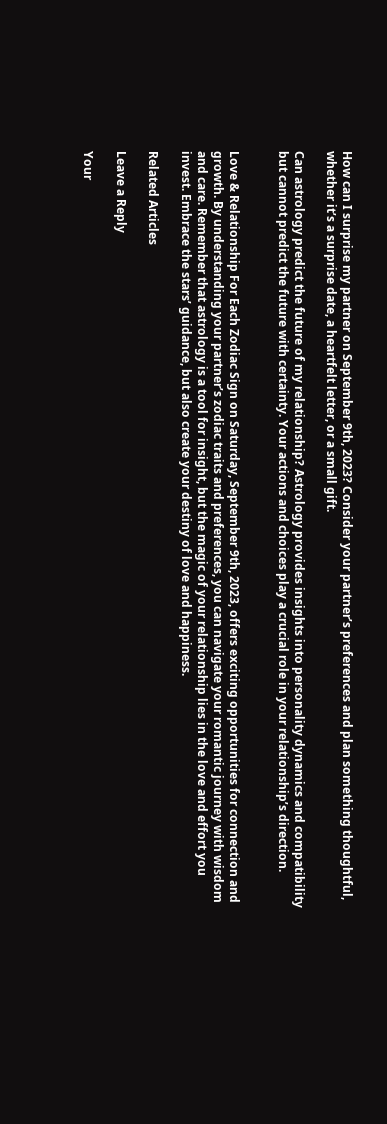How can I surprise my partner on September 9th, 2023? Consider your partner’s preferences and plan something thoughtful, whether it’s a surprise date, a heartfelt letter, or a small gift.

Can astrology predict the future of my relationship? Astrology provides insights into personality dynamics and compatibility but cannot predict the future with certainty. Your actions and choices play a crucial role in your relationship’s direction.


Love & Relationship For Each Zodiac Sign on Saturday, September 9th, 2023, offers exciting opportunities for connection and growth. By understanding your partner’s zodiac traits and preferences, you can navigate your romantic journey with wisdom and care. Remember that astrology is a tool for insight, but the magic of your relationship lies in the love and effort you invest. Embrace the stars’ guidance, but also create your destiny of love and happiness.

Related Articles

Leave a Reply

Your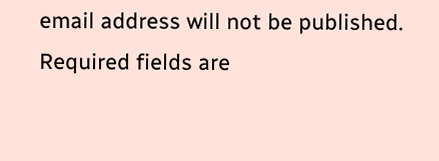email address will not be published. Required fields are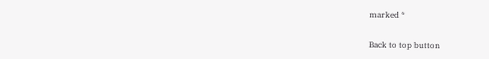marked *

Back to top button